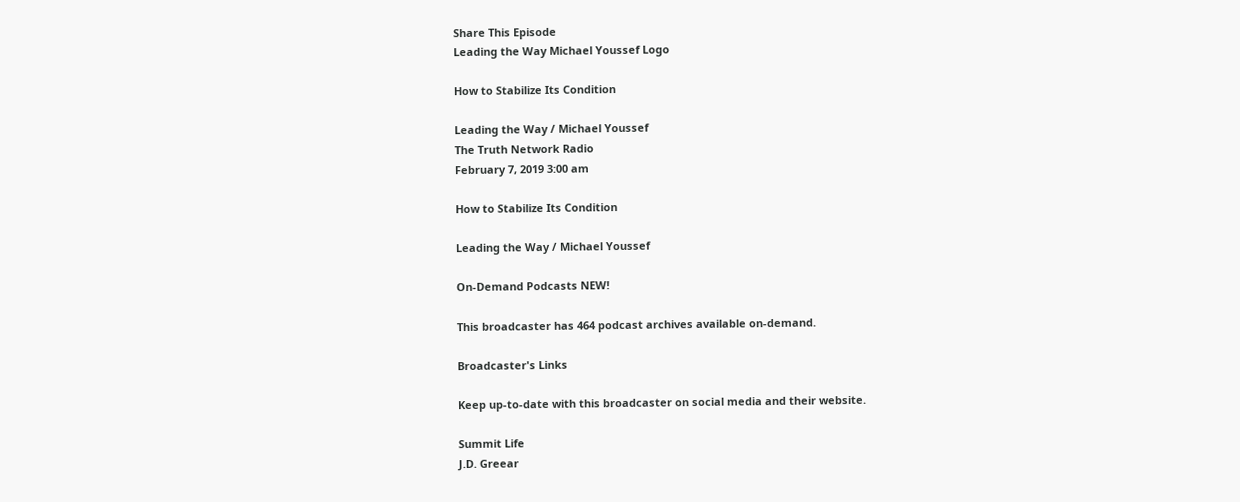Share This Episode
Leading the Way Michael Youssef Logo

How to Stabilize Its Condition

Leading the Way / Michael Youssef
The Truth Network Radio
February 7, 2019 3:00 am

How to Stabilize Its Condition

Leading the Way / Michael Youssef

On-Demand Podcasts NEW!

This broadcaster has 464 podcast archives available on-demand.

Broadcaster's Links

Keep up-to-date with this broadcaster on social media and their website.

Summit Life
J.D. Greear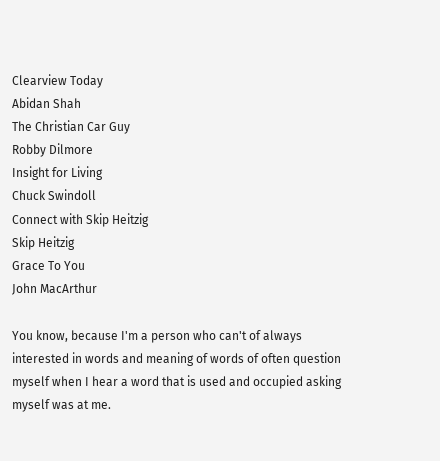Clearview Today
Abidan Shah
The Christian Car Guy
Robby Dilmore
Insight for Living
Chuck Swindoll
Connect with Skip Heitzig
Skip Heitzig
Grace To You
John MacArthur

You know, because I'm a person who can't of always interested in words and meaning of words of often question myself when I hear a word that is used and occupied asking myself was at me.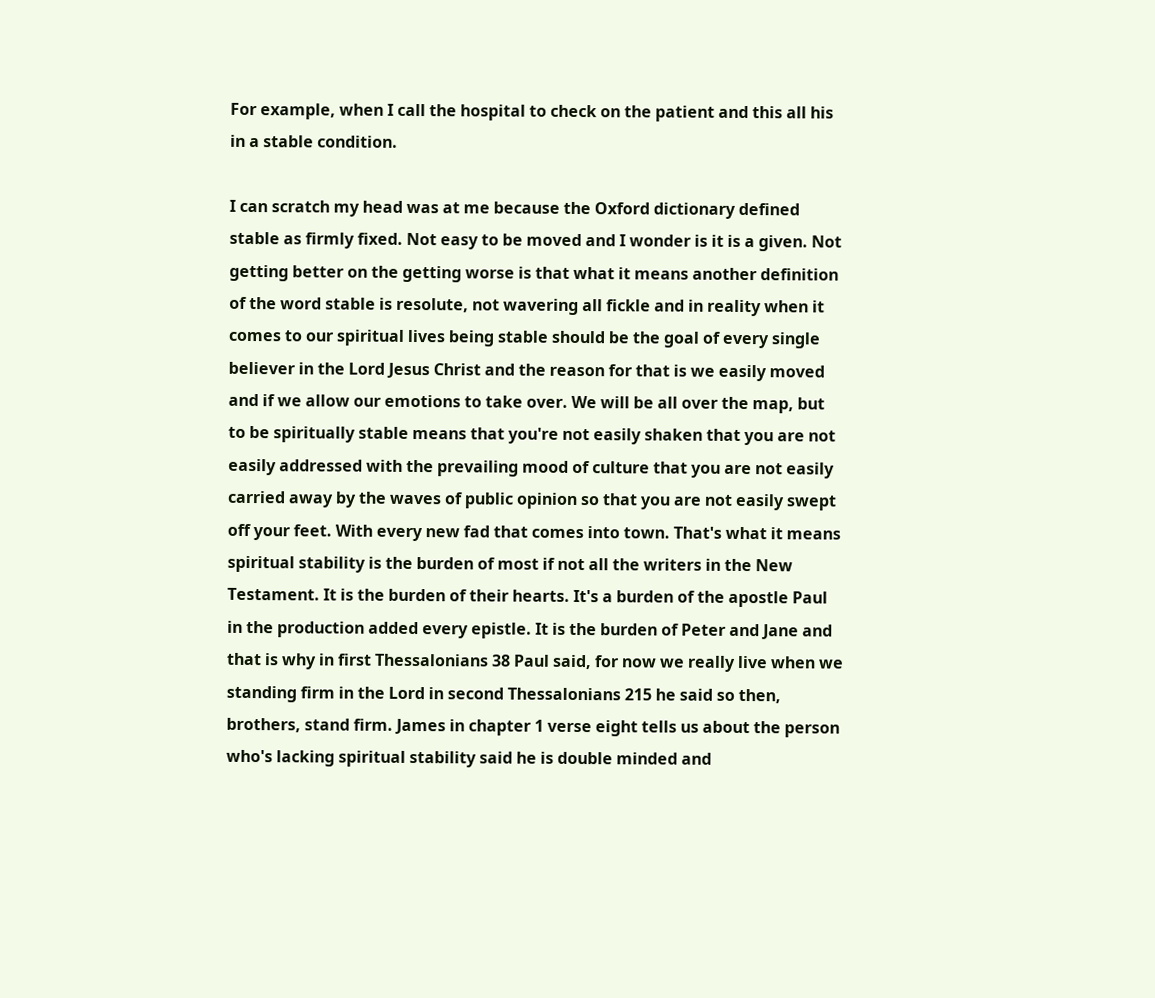For example, when I call the hospital to check on the patient and this all his in a stable condition.

I can scratch my head was at me because the Oxford dictionary defined stable as firmly fixed. Not easy to be moved and I wonder is it is a given. Not getting better on the getting worse is that what it means another definition of the word stable is resolute, not wavering all fickle and in reality when it comes to our spiritual lives being stable should be the goal of every single believer in the Lord Jesus Christ and the reason for that is we easily moved and if we allow our emotions to take over. We will be all over the map, but to be spiritually stable means that you're not easily shaken that you are not easily addressed with the prevailing mood of culture that you are not easily carried away by the waves of public opinion so that you are not easily swept off your feet. With every new fad that comes into town. That's what it means spiritual stability is the burden of most if not all the writers in the New Testament. It is the burden of their hearts. It's a burden of the apostle Paul in the production added every epistle. It is the burden of Peter and Jane and that is why in first Thessalonians 38 Paul said, for now we really live when we standing firm in the Lord in second Thessalonians 215 he said so then, brothers, stand firm. James in chapter 1 verse eight tells us about the person who's lacking spiritual stability said he is double minded and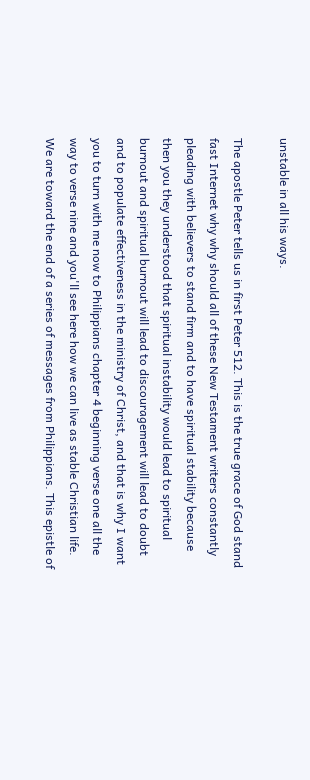unstable in all his ways.

The apostle Peter tells us in first Peter 512. This is the true grace of God stand fast Internet why why should all of these New Testament writers constantly pleading with believers to stand firm and to have spiritual stability because then you they understood that spiritual instability would lead to spiritual burnout and spiritual burnout will lead to discouragement will lead to doubt and to populate effectiveness in the ministry of Christ, and that is why I want you to turn with me now to Philippians chapter 4 beginning verse one all the way to verse nine and you'll see here how we can live as stable Christian life. We are toward the end of a series of messages from Philippians. This epistle of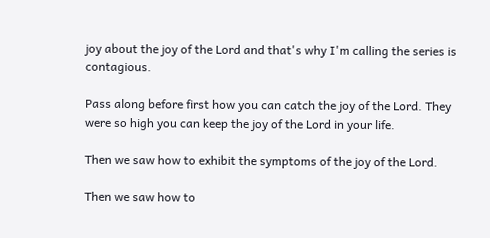joy about the joy of the Lord and that's why I'm calling the series is contagious.

Pass along before first how you can catch the joy of the Lord. They were so high you can keep the joy of the Lord in your life.

Then we saw how to exhibit the symptoms of the joy of the Lord.

Then we saw how to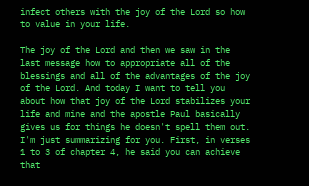infect others with the joy of the Lord so how to value in your life.

The joy of the Lord and then we saw in the last message how to appropriate all of the blessings and all of the advantages of the joy of the Lord. And today I want to tell you about how that joy of the Lord stabilizes your life and mine and the apostle Paul basically gives us for things he doesn't spell them out. I'm just summarizing for you. First, in verses 1 to 3 of chapter 4, he said you can achieve that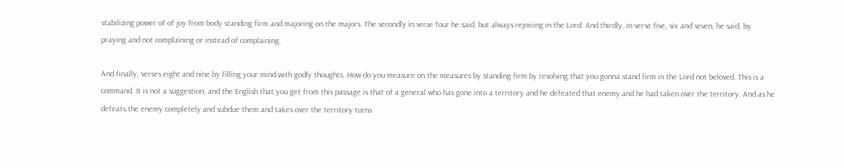stabilizing power of of joy from body standing firm and majoring on the majors. The secondly in verse four he said, but always rejoicing in the Lord. And thirdly, in verse five, six and seven, he said, by praying and not complaining or instead of complaining.

And finally, verses eight and nine by filling your mind with godly thoughts. How do you measure on the measures by standing firm by resolving that you gonna stand firm in the Lord not beloved. This is a command. It is not a suggestion, and the English that you get from this passage is that of a general who has gone into a territory and he defeated that enemy and he had taken over the territory. And as he defeats the enemy completely and subdue them and takes over the territory turns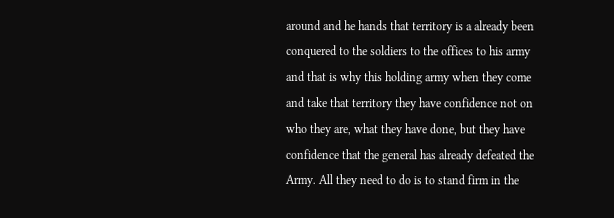around and he hands that territory is a already been conquered to the soldiers to the offices to his army and that is why this holding army when they come and take that territory they have confidence not on who they are, what they have done, but they have confidence that the general has already defeated the Army. All they need to do is to stand firm in the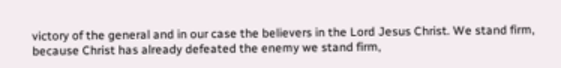victory of the general and in our case the believers in the Lord Jesus Christ. We stand firm, because Christ has already defeated the enemy we stand firm,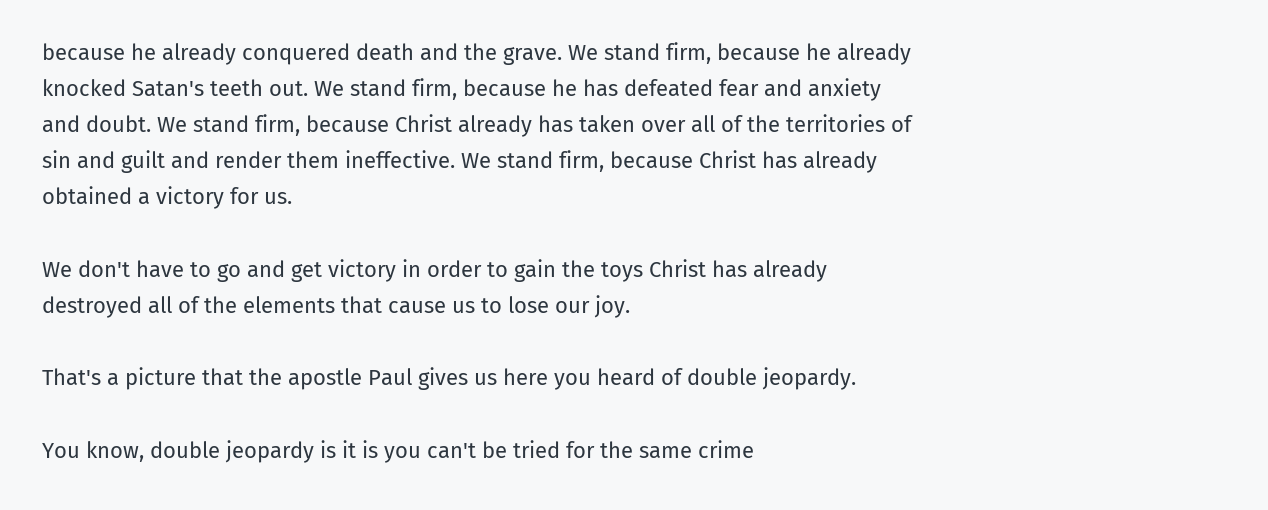because he already conquered death and the grave. We stand firm, because he already knocked Satan's teeth out. We stand firm, because he has defeated fear and anxiety and doubt. We stand firm, because Christ already has taken over all of the territories of sin and guilt and render them ineffective. We stand firm, because Christ has already obtained a victory for us.

We don't have to go and get victory in order to gain the toys Christ has already destroyed all of the elements that cause us to lose our joy.

That's a picture that the apostle Paul gives us here you heard of double jeopardy.

You know, double jeopardy is it is you can't be tried for the same crime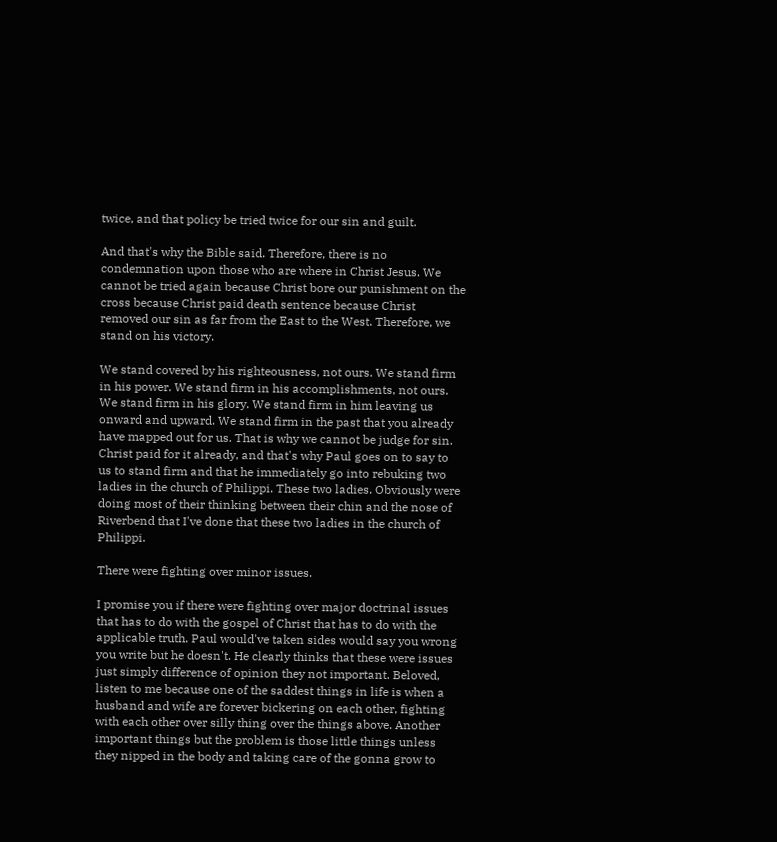twice, and that policy be tried twice for our sin and guilt.

And that's why the Bible said. Therefore, there is no condemnation upon those who are where in Christ Jesus. We cannot be tried again because Christ bore our punishment on the cross because Christ paid death sentence because Christ removed our sin as far from the East to the West. Therefore, we stand on his victory.

We stand covered by his righteousness, not ours. We stand firm in his power. We stand firm in his accomplishments, not ours. We stand firm in his glory. We stand firm in him leaving us onward and upward. We stand firm in the past that you already have mapped out for us. That is why we cannot be judge for sin. Christ paid for it already, and that's why Paul goes on to say to us to stand firm and that he immediately go into rebuking two ladies in the church of Philippi. These two ladies. Obviously were doing most of their thinking between their chin and the nose of Riverbend that I've done that these two ladies in the church of Philippi.

There were fighting over minor issues.

I promise you if there were fighting over major doctrinal issues that has to do with the gospel of Christ that has to do with the applicable truth. Paul would've taken sides would say you wrong you write but he doesn't. He clearly thinks that these were issues just simply difference of opinion they not important. Beloved, listen to me because one of the saddest things in life is when a husband and wife are forever bickering on each other, fighting with each other over silly thing over the things above. Another important things but the problem is those little things unless they nipped in the body and taking care of the gonna grow to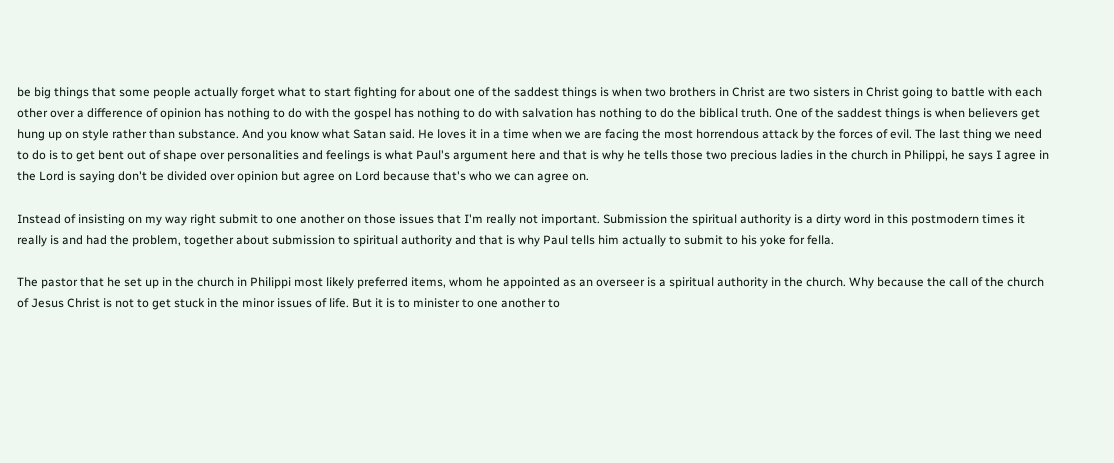be big things that some people actually forget what to start fighting for about one of the saddest things is when two brothers in Christ are two sisters in Christ going to battle with each other over a difference of opinion has nothing to do with the gospel has nothing to do with salvation has nothing to do the biblical truth. One of the saddest things is when believers get hung up on style rather than substance. And you know what Satan said. He loves it in a time when we are facing the most horrendous attack by the forces of evil. The last thing we need to do is to get bent out of shape over personalities and feelings is what Paul's argument here and that is why he tells those two precious ladies in the church in Philippi, he says I agree in the Lord is saying don't be divided over opinion but agree on Lord because that's who we can agree on.

Instead of insisting on my way right submit to one another on those issues that I'm really not important. Submission the spiritual authority is a dirty word in this postmodern times it really is and had the problem, together about submission to spiritual authority and that is why Paul tells him actually to submit to his yoke for fella.

The pastor that he set up in the church in Philippi most likely preferred items, whom he appointed as an overseer is a spiritual authority in the church. Why because the call of the church of Jesus Christ is not to get stuck in the minor issues of life. But it is to minister to one another to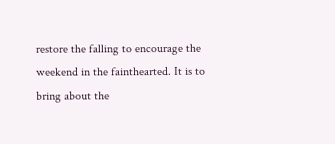restore the falling to encourage the weekend in the fainthearted. It is to bring about the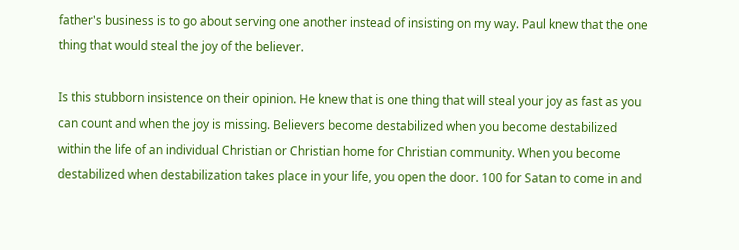father's business is to go about serving one another instead of insisting on my way. Paul knew that the one thing that would steal the joy of the believer.

Is this stubborn insistence on their opinion. He knew that is one thing that will steal your joy as fast as you can count and when the joy is missing. Believers become destabilized when you become destabilized within the life of an individual Christian or Christian home for Christian community. When you become destabilized when destabilization takes place in your life, you open the door. 100 for Satan to come in and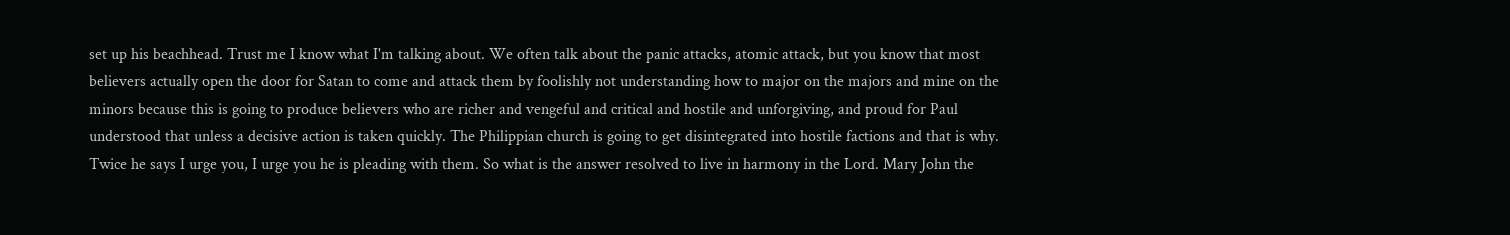set up his beachhead. Trust me I know what I'm talking about. We often talk about the panic attacks, atomic attack, but you know that most believers actually open the door for Satan to come and attack them by foolishly not understanding how to major on the majors and mine on the minors because this is going to produce believers who are richer and vengeful and critical and hostile and unforgiving, and proud for Paul understood that unless a decisive action is taken quickly. The Philippian church is going to get disintegrated into hostile factions and that is why. Twice he says I urge you, I urge you he is pleading with them. So what is the answer resolved to live in harmony in the Lord. Mary John the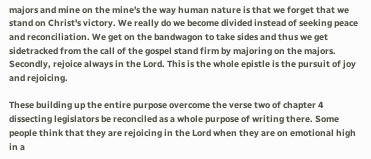majors and mine on the mine's the way human nature is that we forget that we stand on Christ's victory. We really do we become divided instead of seeking peace and reconciliation. We get on the bandwagon to take sides and thus we get sidetracked from the call of the gospel stand firm by majoring on the majors. Secondly, rejoice always in the Lord. This is the whole epistle is the pursuit of joy and rejoicing.

These building up the entire purpose overcome the verse two of chapter 4 dissecting legislators be reconciled as a whole purpose of writing there. Some people think that they are rejoicing in the Lord when they are on emotional high in a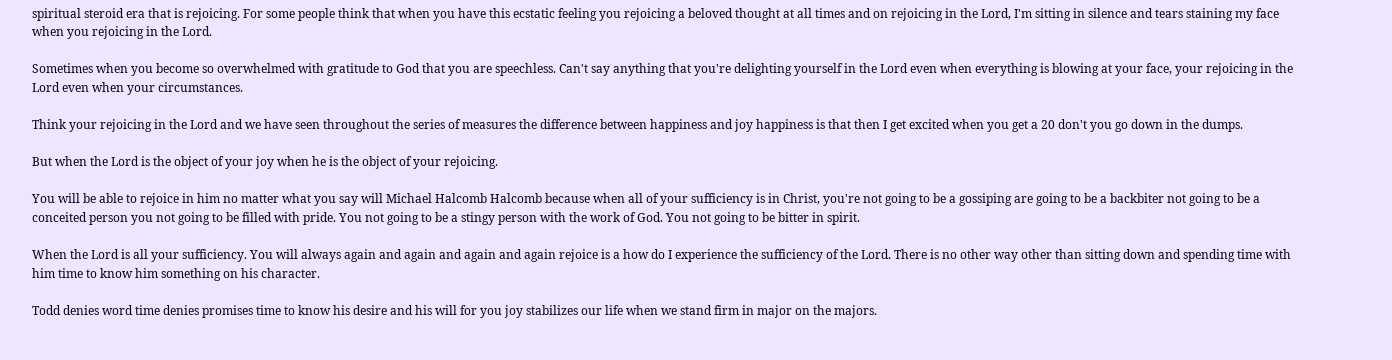spiritual steroid era that is rejoicing. For some people think that when you have this ecstatic feeling you rejoicing a beloved thought at all times and on rejoicing in the Lord, I'm sitting in silence and tears staining my face when you rejoicing in the Lord.

Sometimes when you become so overwhelmed with gratitude to God that you are speechless. Can't say anything that you're delighting yourself in the Lord even when everything is blowing at your face, your rejoicing in the Lord even when your circumstances.

Think your rejoicing in the Lord and we have seen throughout the series of measures the difference between happiness and joy happiness is that then I get excited when you get a 20 don't you go down in the dumps.

But when the Lord is the object of your joy when he is the object of your rejoicing.

You will be able to rejoice in him no matter what you say will Michael Halcomb Halcomb because when all of your sufficiency is in Christ, you're not going to be a gossiping are going to be a backbiter not going to be a conceited person you not going to be filled with pride. You not going to be a stingy person with the work of God. You not going to be bitter in spirit.

When the Lord is all your sufficiency. You will always again and again and again and again rejoice is a how do I experience the sufficiency of the Lord. There is no other way other than sitting down and spending time with him time to know him something on his character.

Todd denies word time denies promises time to know his desire and his will for you joy stabilizes our life when we stand firm in major on the majors.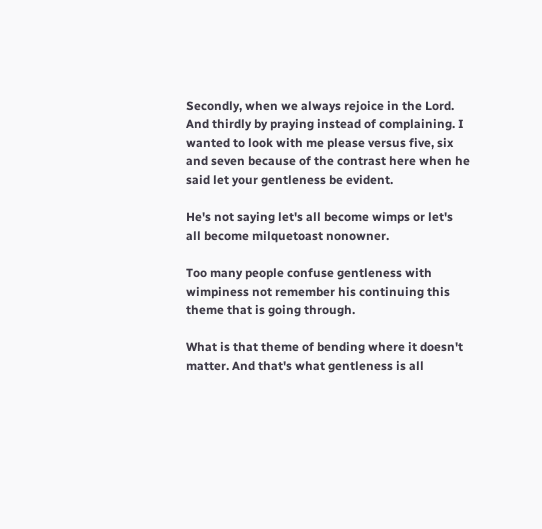Secondly, when we always rejoice in the Lord. And thirdly by praying instead of complaining. I wanted to look with me please versus five, six and seven because of the contrast here when he said let your gentleness be evident.

He's not saying let's all become wimps or let's all become milquetoast nonowner.

Too many people confuse gentleness with wimpiness not remember his continuing this theme that is going through.

What is that theme of bending where it doesn't matter. And that's what gentleness is all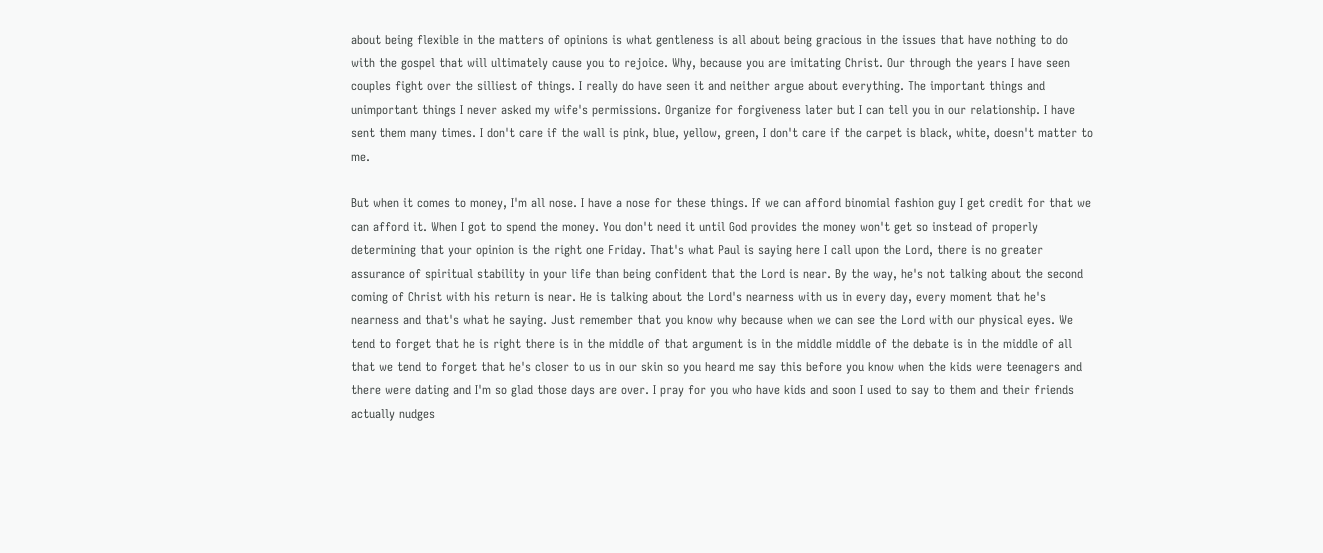about being flexible in the matters of opinions is what gentleness is all about being gracious in the issues that have nothing to do with the gospel that will ultimately cause you to rejoice. Why, because you are imitating Christ. Our through the years I have seen couples fight over the silliest of things. I really do have seen it and neither argue about everything. The important things and unimportant things I never asked my wife's permissions. Organize for forgiveness later but I can tell you in our relationship. I have sent them many times. I don't care if the wall is pink, blue, yellow, green, I don't care if the carpet is black, white, doesn't matter to me.

But when it comes to money, I'm all nose. I have a nose for these things. If we can afford binomial fashion guy I get credit for that we can afford it. When I got to spend the money. You don't need it until God provides the money won't get so instead of properly determining that your opinion is the right one Friday. That's what Paul is saying here I call upon the Lord, there is no greater assurance of spiritual stability in your life than being confident that the Lord is near. By the way, he's not talking about the second coming of Christ with his return is near. He is talking about the Lord's nearness with us in every day, every moment that he's nearness and that's what he saying. Just remember that you know why because when we can see the Lord with our physical eyes. We tend to forget that he is right there is in the middle of that argument is in the middle middle of the debate is in the middle of all that we tend to forget that he's closer to us in our skin so you heard me say this before you know when the kids were teenagers and there were dating and I'm so glad those days are over. I pray for you who have kids and soon I used to say to them and their friends actually nudges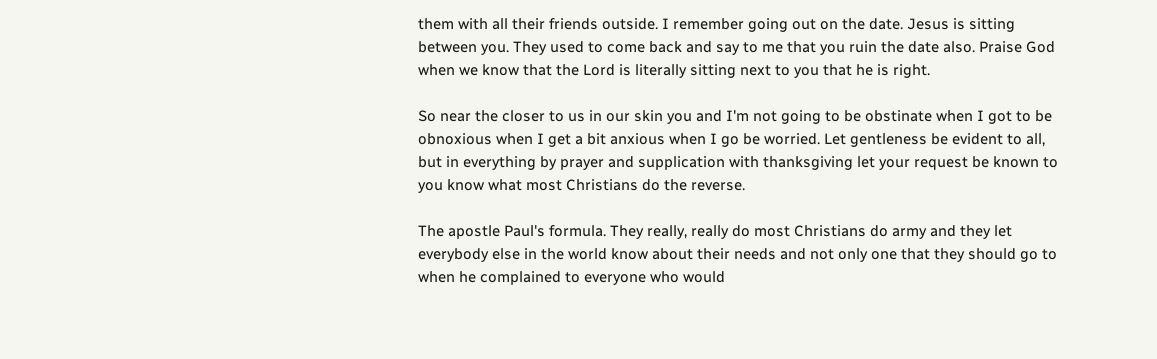them with all their friends outside. I remember going out on the date. Jesus is sitting between you. They used to come back and say to me that you ruin the date also. Praise God when we know that the Lord is literally sitting next to you that he is right.

So near the closer to us in our skin you and I'm not going to be obstinate when I got to be obnoxious when I get a bit anxious when I go be worried. Let gentleness be evident to all, but in everything by prayer and supplication with thanksgiving let your request be known to you know what most Christians do the reverse.

The apostle Paul's formula. They really, really do most Christians do army and they let everybody else in the world know about their needs and not only one that they should go to when he complained to everyone who would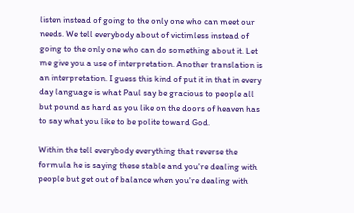listen instead of going to the only one who can meet our needs. We tell everybody about of victimless instead of going to the only one who can do something about it. Let me give you a use of interpretation. Another translation is an interpretation. I guess this kind of put it in that in every day language is what Paul say be gracious to people all but pound as hard as you like on the doors of heaven has to say what you like to be polite toward God.

Within the tell everybody everything that reverse the formula he is saying these stable and you're dealing with people but get out of balance when you're dealing with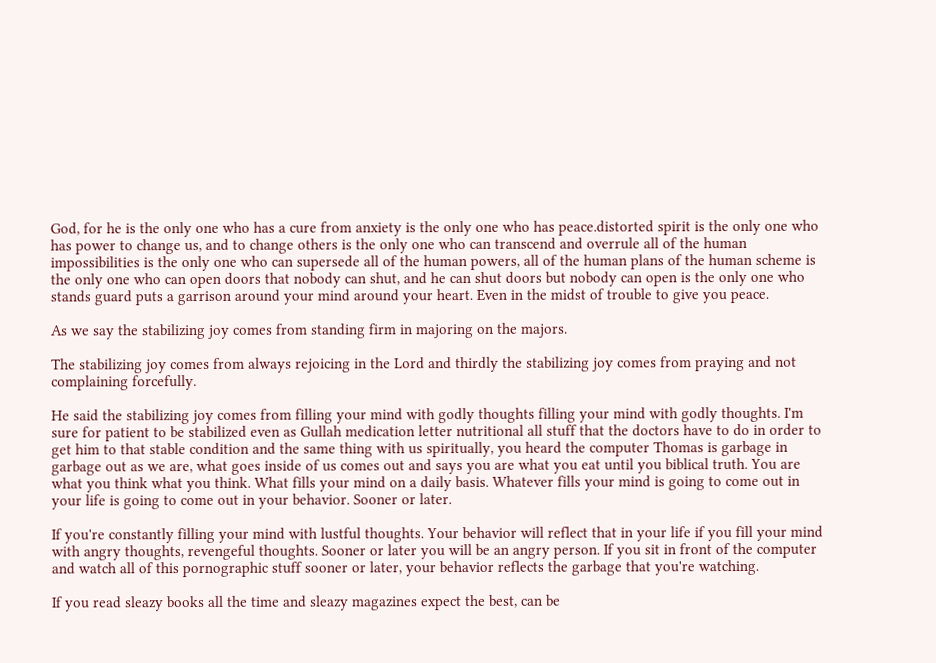God, for he is the only one who has a cure from anxiety is the only one who has peace.distorted spirit is the only one who has power to change us, and to change others is the only one who can transcend and overrule all of the human impossibilities is the only one who can supersede all of the human powers, all of the human plans of the human scheme is the only one who can open doors that nobody can shut, and he can shut doors but nobody can open is the only one who stands guard puts a garrison around your mind around your heart. Even in the midst of trouble to give you peace.

As we say the stabilizing joy comes from standing firm in majoring on the majors.

The stabilizing joy comes from always rejoicing in the Lord and thirdly the stabilizing joy comes from praying and not complaining forcefully.

He said the stabilizing joy comes from filling your mind with godly thoughts filling your mind with godly thoughts. I'm sure for patient to be stabilized even as Gullah medication letter nutritional all stuff that the doctors have to do in order to get him to that stable condition and the same thing with us spiritually, you heard the computer Thomas is garbage in garbage out as we are, what goes inside of us comes out and says you are what you eat until you biblical truth. You are what you think what you think. What fills your mind on a daily basis. Whatever fills your mind is going to come out in your life is going to come out in your behavior. Sooner or later.

If you're constantly filling your mind with lustful thoughts. Your behavior will reflect that in your life if you fill your mind with angry thoughts, revengeful thoughts. Sooner or later you will be an angry person. If you sit in front of the computer and watch all of this pornographic stuff sooner or later, your behavior reflects the garbage that you're watching.

If you read sleazy books all the time and sleazy magazines expect the best, can be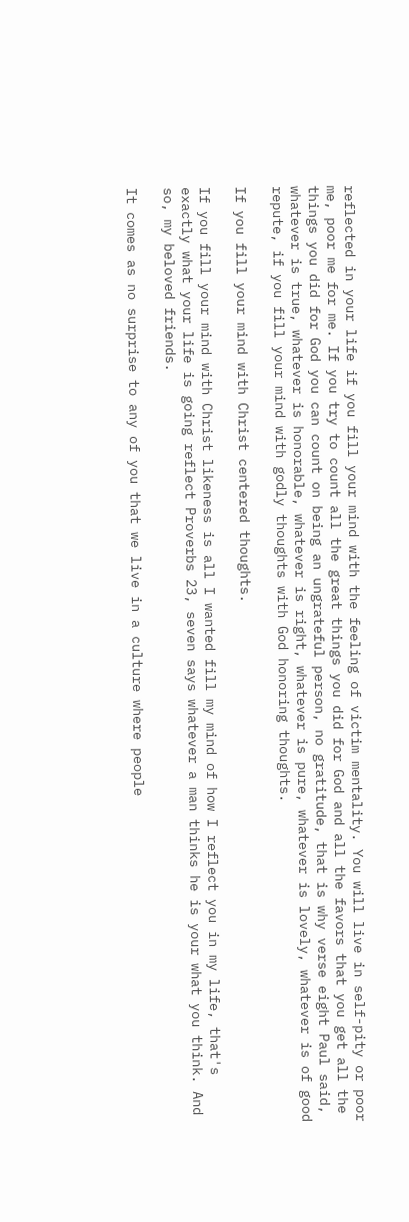reflected in your life if you fill your mind with the feeling of victim mentality. You will live in self-pity or poor me, poor me for me. If you try to count all the great things you did for God and all the favors that you get all the things you did for God you can count on being an ungrateful person, no gratitude, that is why verse eight Paul said, whatever is true, whatever is honorable, whatever is right, whatever is pure, whatever is lovely, whatever is of good repute, if you fill your mind with godly thoughts with God honoring thoughts.

If you fill your mind with Christ centered thoughts.

If you fill your mind with Christ likeness is all I wanted fill my mind of how I reflect you in my life, that's exactly what your life is going reflect Proverbs 23, seven says whatever a man thinks he is your what you think. And so, my beloved friends.

It comes as no surprise to any of you that we live in a culture where people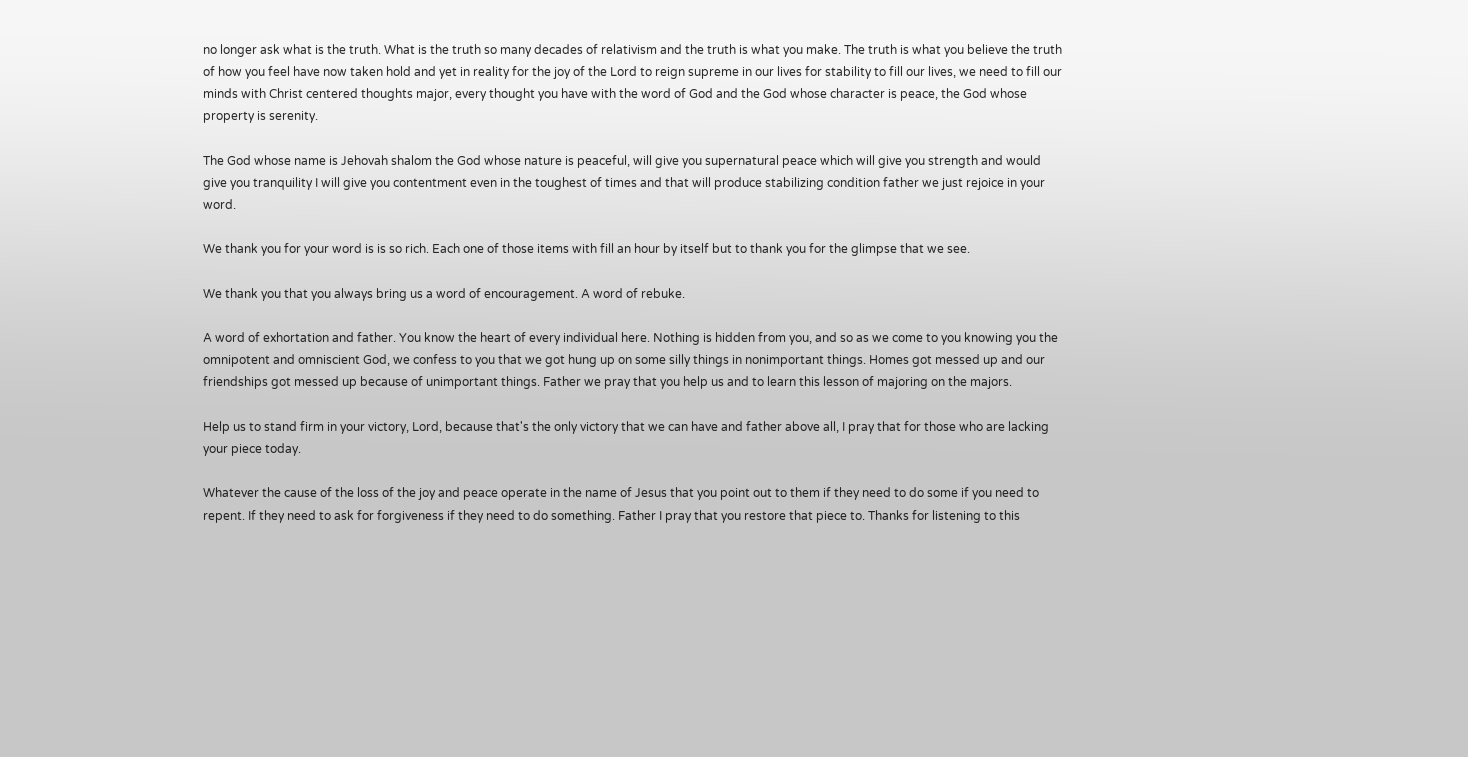no longer ask what is the truth. What is the truth so many decades of relativism and the truth is what you make. The truth is what you believe the truth of how you feel have now taken hold and yet in reality for the joy of the Lord to reign supreme in our lives for stability to fill our lives, we need to fill our minds with Christ centered thoughts major, every thought you have with the word of God and the God whose character is peace, the God whose property is serenity.

The God whose name is Jehovah shalom the God whose nature is peaceful, will give you supernatural peace which will give you strength and would give you tranquility I will give you contentment even in the toughest of times and that will produce stabilizing condition father we just rejoice in your word.

We thank you for your word is is so rich. Each one of those items with fill an hour by itself but to thank you for the glimpse that we see.

We thank you that you always bring us a word of encouragement. A word of rebuke.

A word of exhortation and father. You know the heart of every individual here. Nothing is hidden from you, and so as we come to you knowing you the omnipotent and omniscient God, we confess to you that we got hung up on some silly things in nonimportant things. Homes got messed up and our friendships got messed up because of unimportant things. Father we pray that you help us and to learn this lesson of majoring on the majors.

Help us to stand firm in your victory, Lord, because that's the only victory that we can have and father above all, I pray that for those who are lacking your piece today.

Whatever the cause of the loss of the joy and peace operate in the name of Jesus that you point out to them if they need to do some if you need to repent. If they need to ask for forgiveness if they need to do something. Father I pray that you restore that piece to. Thanks for listening to this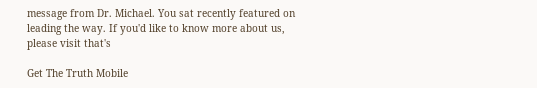message from Dr. Michael. You sat recently featured on leading the way. If you'd like to know more about us, please visit that's

Get The Truth Mobile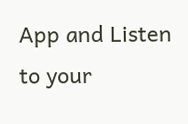App and Listen to your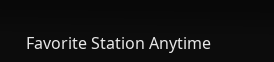Favorite Station Anytime